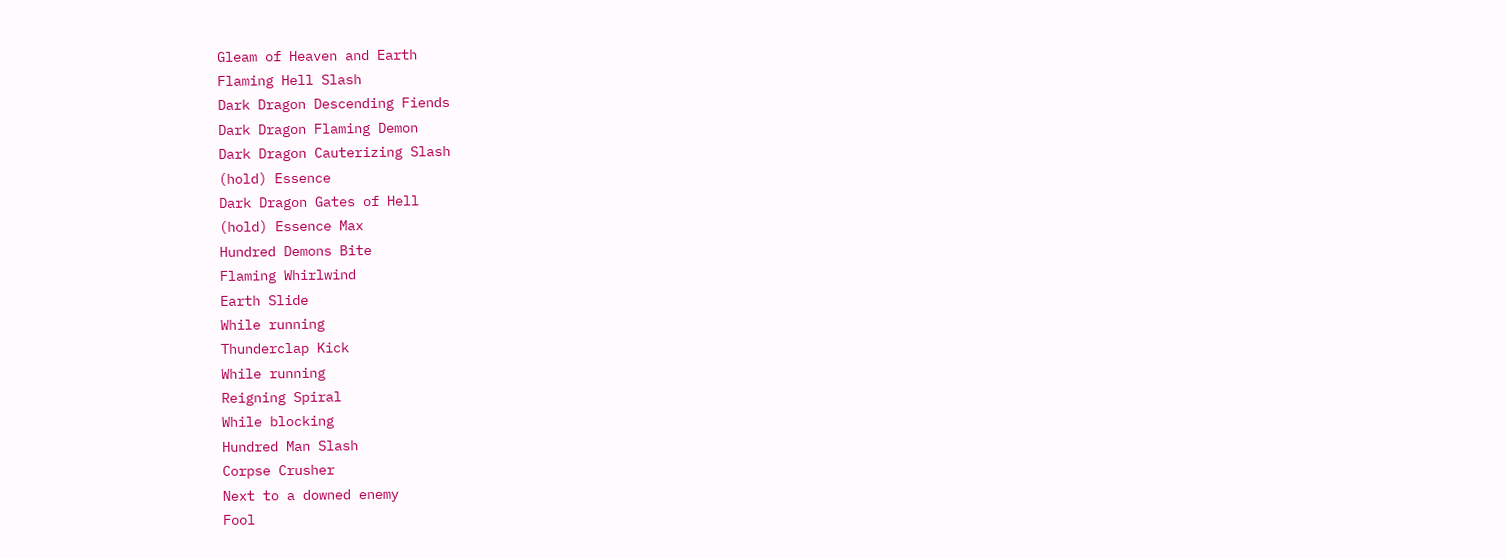Gleam of Heaven and Earth
Flaming Hell Slash
Dark Dragon Descending Fiends
Dark Dragon Flaming Demon
Dark Dragon Cauterizing Slash
(hold) Essence
Dark Dragon Gates of Hell
(hold) Essence Max
Hundred Demons Bite
Flaming Whirlwind
Earth Slide
While running
Thunderclap Kick
While running
Reigning Spiral
While blocking
Hundred Man Slash
Corpse Crusher
Next to a downed enemy
Fool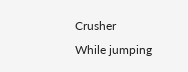Crusher
While jumping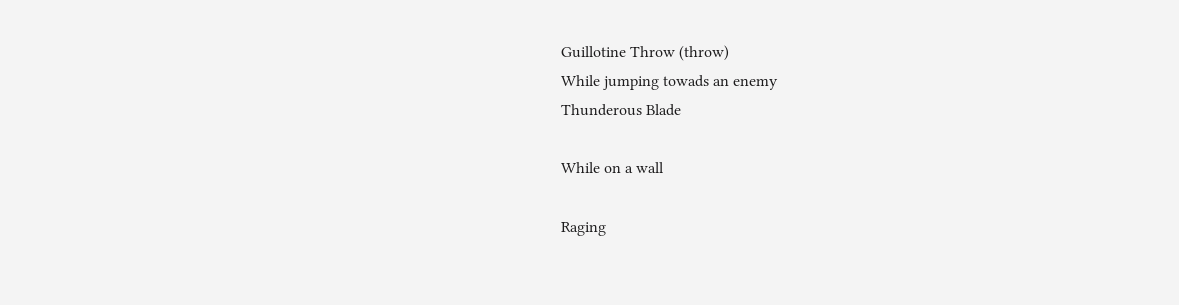Guillotine Throw (throw)
While jumping towads an enemy
Thunderous Blade

While on a wall

Raging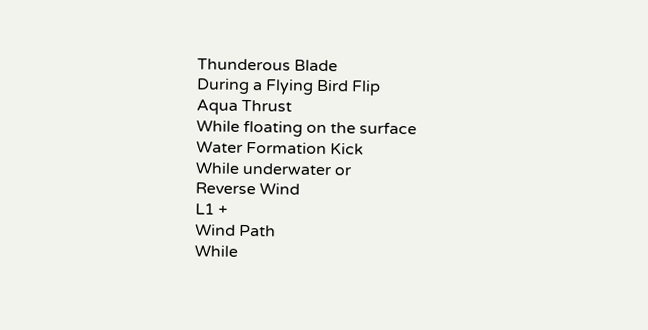Thunderous Blade
During a Flying Bird Flip
Aqua Thrust
While floating on the surface
Water Formation Kick
While underwater or
Reverse Wind
L1 +
Wind Path
While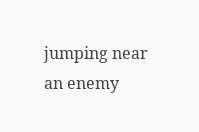jumping near an enemy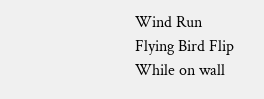Wind Run
Flying Bird Flip
While on wall